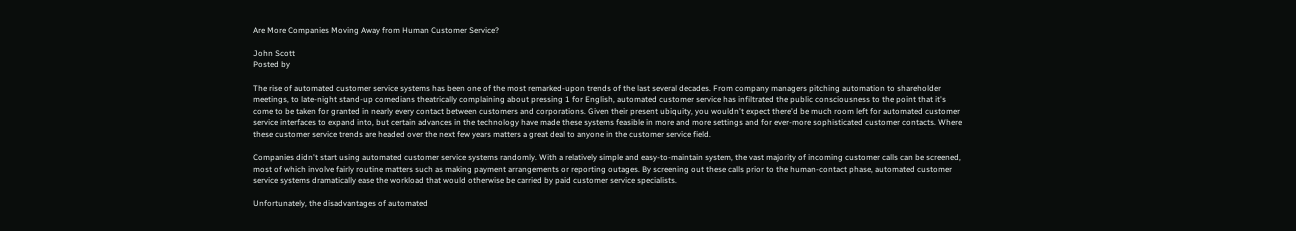Are More Companies Moving Away from Human Customer Service?

John Scott
Posted by

The rise of automated customer service systems has been one of the most remarked-upon trends of the last several decades. From company managers pitching automation to shareholder meetings, to late-night stand-up comedians theatrically complaining about pressing 1 for English, automated customer service has infiltrated the public consciousness to the point that it's come to be taken for granted in nearly every contact between customers and corporations. Given their present ubiquity, you wouldn't expect there'd be much room left for automated customer service interfaces to expand into, but certain advances in the technology have made these systems feasible in more and more settings and for ever-more sophisticated customer contacts. Where these customer service trends are headed over the next few years matters a great deal to anyone in the customer service field.

Companies didn't start using automated customer service systems randomly. With a relatively simple and easy-to-maintain system, the vast majority of incoming customer calls can be screened, most of which involve fairly routine matters such as making payment arrangements or reporting outages. By screening out these calls prior to the human-contact phase, automated customer service systems dramatically ease the workload that would otherwise be carried by paid customer service specialists.

Unfortunately, the disadvantages of automated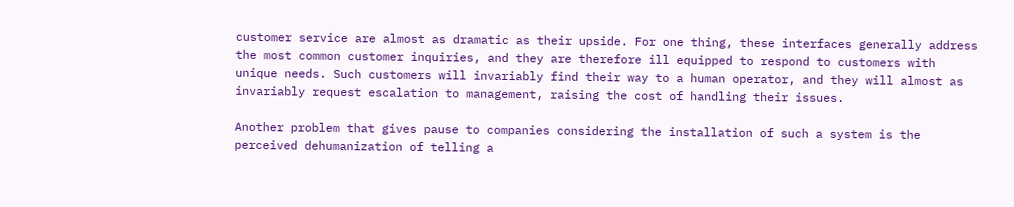customer service are almost as dramatic as their upside. For one thing, these interfaces generally address the most common customer inquiries, and they are therefore ill equipped to respond to customers with unique needs. Such customers will invariably find their way to a human operator, and they will almost as invariably request escalation to management, raising the cost of handling their issues.

Another problem that gives pause to companies considering the installation of such a system is the perceived dehumanization of telling a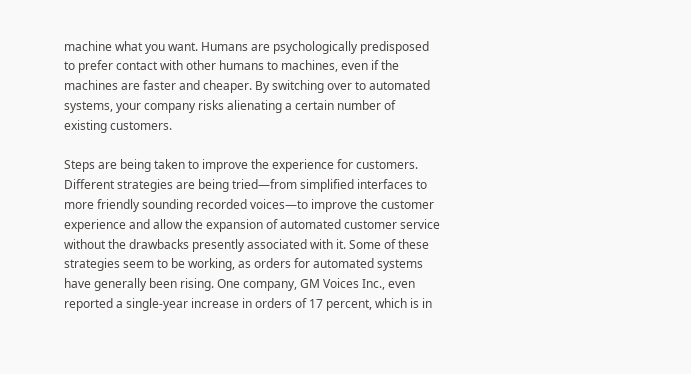machine what you want. Humans are psychologically predisposed to prefer contact with other humans to machines, even if the machines are faster and cheaper. By switching over to automated systems, your company risks alienating a certain number of existing customers.

Steps are being taken to improve the experience for customers. Different strategies are being tried—from simplified interfaces to more friendly sounding recorded voices—to improve the customer experience and allow the expansion of automated customer service without the drawbacks presently associated with it. Some of these strategies seem to be working, as orders for automated systems have generally been rising. One company, GM Voices Inc., even reported a single-year increase in orders of 17 percent, which is in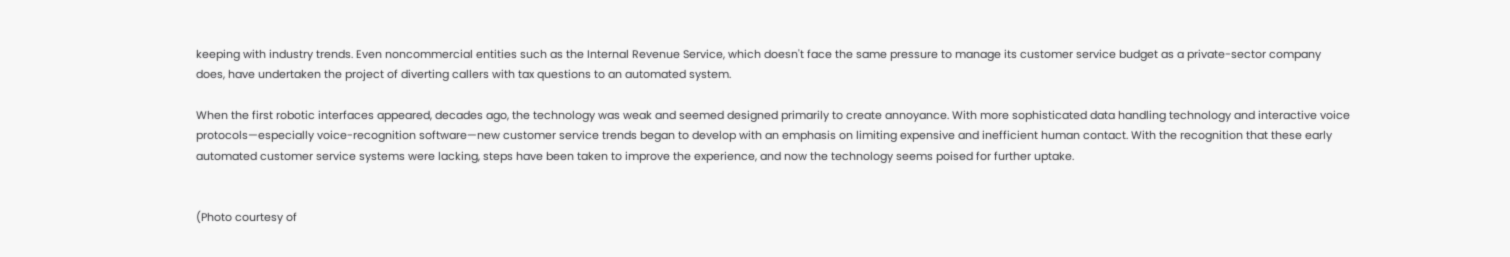keeping with industry trends. Even noncommercial entities such as the Internal Revenue Service, which doesn't face the same pressure to manage its customer service budget as a private-sector company does, have undertaken the project of diverting callers with tax questions to an automated system.

When the first robotic interfaces appeared, decades ago, the technology was weak and seemed designed primarily to create annoyance. With more sophisticated data handling technology and interactive voice protocols—especially voice-recognition software—new customer service trends began to develop with an emphasis on limiting expensive and inefficient human contact. With the recognition that these early automated customer service systems were lacking, steps have been taken to improve the experience, and now the technology seems poised for further uptake.


(Photo courtesy of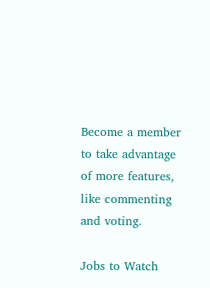Become a member to take advantage of more features, like commenting and voting.

Jobs to Watch